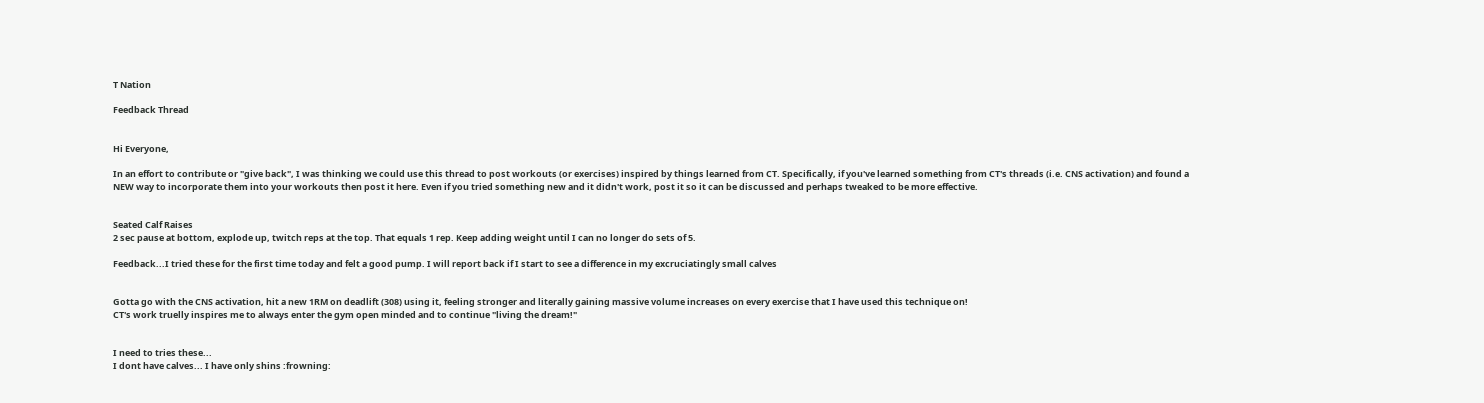T Nation

Feedback Thread


Hi Everyone,

In an effort to contribute or "give back", I was thinking we could use this thread to post workouts (or exercises) inspired by things learned from CT. Specifically, if you've learned something from CT's threads (i.e. CNS activation) and found a NEW way to incorporate them into your workouts then post it here. Even if you tried something new and it didn't work, post it so it can be discussed and perhaps tweaked to be more effective.


Seated Calf Raises
2 sec pause at bottom, explode up, twitch reps at the top. That equals 1 rep. Keep adding weight until I can no longer do sets of 5.

Feedback...I tried these for the first time today and felt a good pump. I will report back if I start to see a difference in my excruciatingly small calves


Gotta go with the CNS activation, hit a new 1RM on deadlift (308) using it, feeling stronger and literally gaining massive volume increases on every exercise that I have used this technique on!
CT's work truelly inspires me to always enter the gym open minded and to continue "living the dream!"


I need to tries these...
I dont have calves... I have only shins :frowning: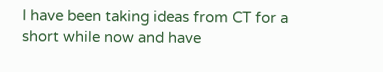I have been taking ideas from CT for a short while now and have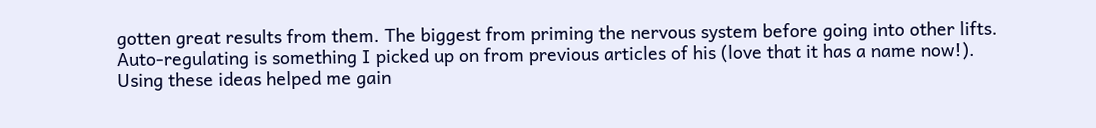gotten great results from them. The biggest from priming the nervous system before going into other lifts. Auto-regulating is something I picked up on from previous articles of his (love that it has a name now!). Using these ideas helped me gain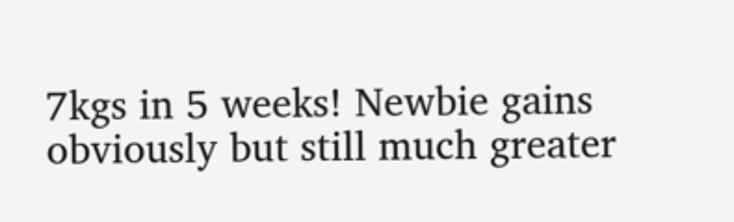7kgs in 5 weeks! Newbie gains obviously but still much greater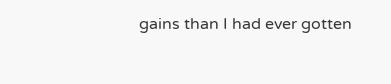gains than I had ever gotten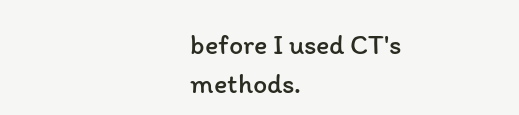before I used CT's methods.